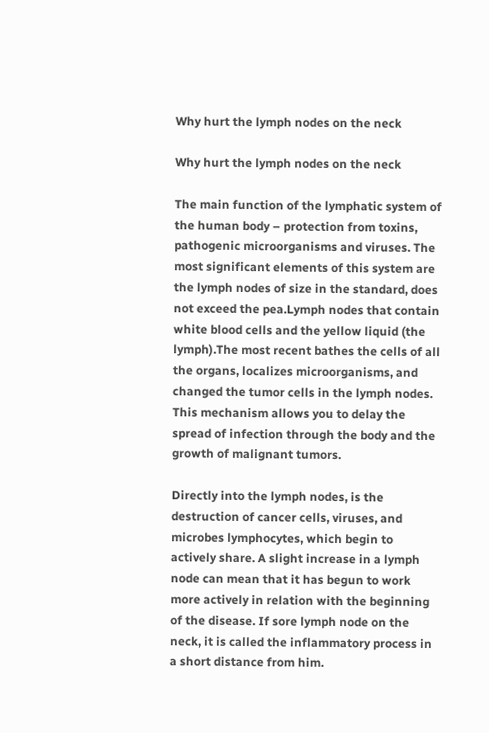Why hurt the lymph nodes on the neck

Why hurt the lymph nodes on the neck

The main function of the lymphatic system of the human body – protection from toxins, pathogenic microorganisms and viruses. The most significant elements of this system are the lymph nodes of size in the standard, does not exceed the pea.Lymph nodes that contain white blood cells and the yellow liquid (the lymph).The most recent bathes the cells of all the organs, localizes microorganisms, and changed the tumor cells in the lymph nodes. This mechanism allows you to delay the spread of infection through the body and the growth of malignant tumors.

Directly into the lymph nodes, is the destruction of cancer cells, viruses, and microbes lymphocytes, which begin to actively share. A slight increase in a lymph node can mean that it has begun to work more actively in relation with the beginning of the disease. If sore lymph node on the neck, it is called the inflammatory process in a short distance from him.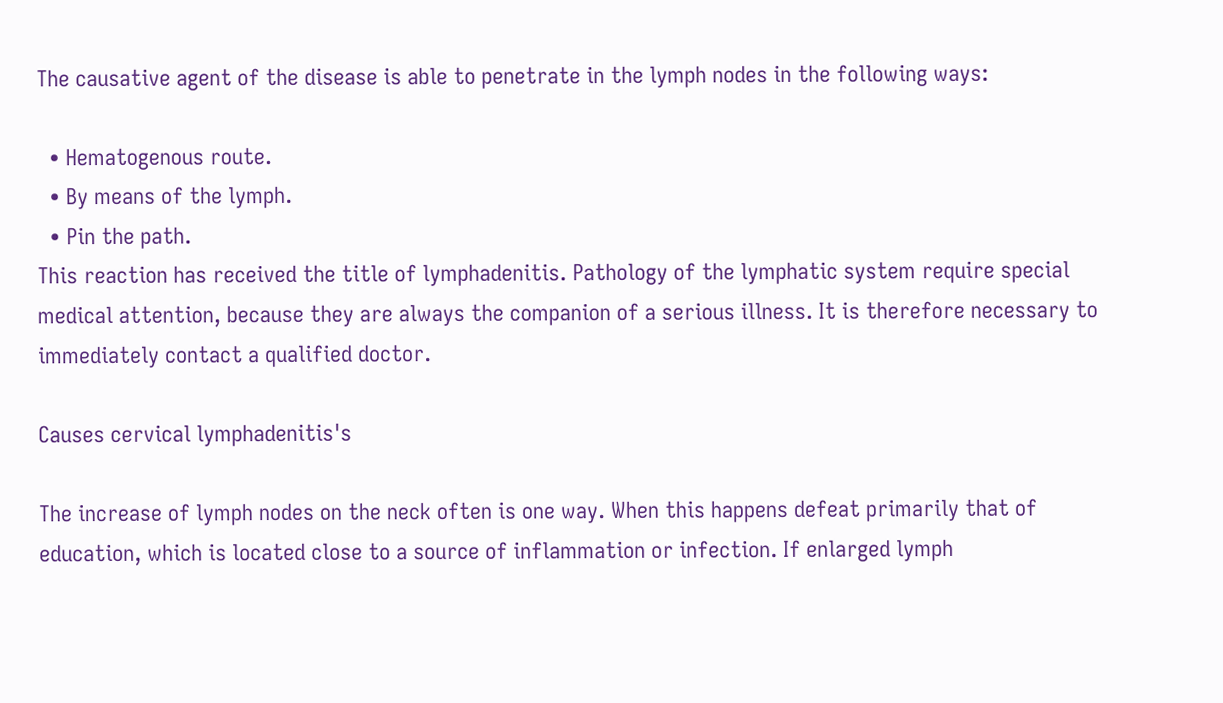The causative agent of the disease is able to penetrate in the lymph nodes in the following ways:

  • Hematogenous route.
  • By means of the lymph.
  • Pin the path.
This reaction has received the title of lymphadenitis. Pathology of the lymphatic system require special medical attention, because they are always the companion of a serious illness. It is therefore necessary to immediately contact a qualified doctor.

Causes cervical lymphadenitis's

The increase of lymph nodes on the neck often is one way. When this happens defeat primarily that of education, which is located close to a source of inflammation or infection. If enlarged lymph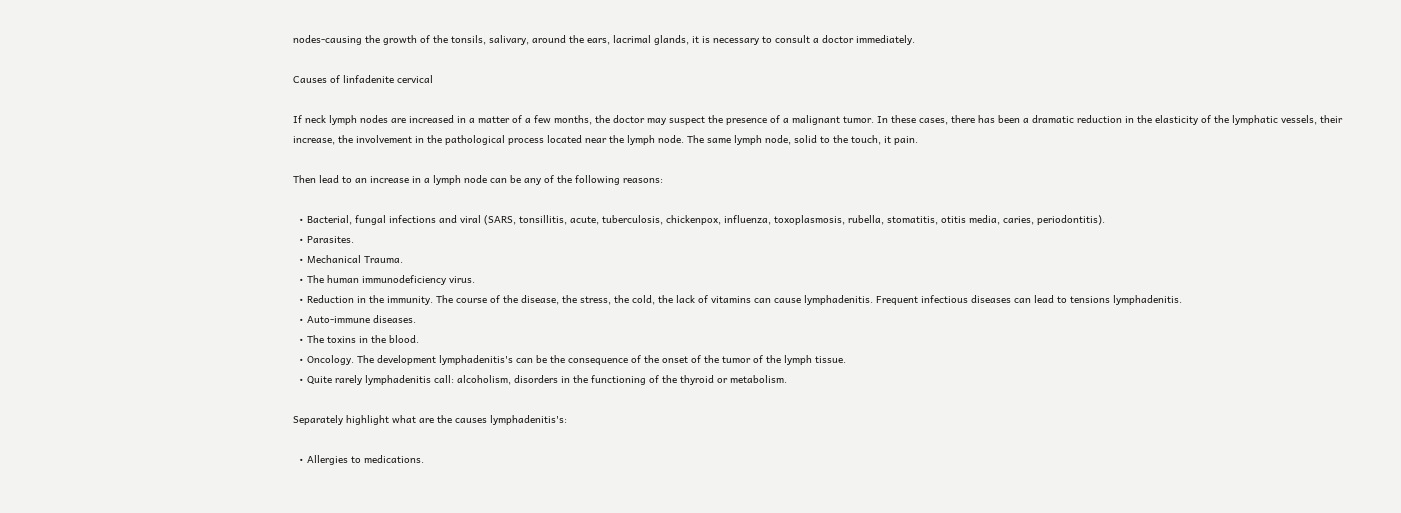nodes-causing the growth of the tonsils, salivary, around the ears, lacrimal glands, it is necessary to consult a doctor immediately.

Causes of linfadenite cervical

If neck lymph nodes are increased in a matter of a few months, the doctor may suspect the presence of a malignant tumor. In these cases, there has been a dramatic reduction in the elasticity of the lymphatic vessels, their increase, the involvement in the pathological process located near the lymph node. The same lymph node, solid to the touch, it pain.

Then lead to an increase in a lymph node can be any of the following reasons:

  • Bacterial, fungal infections and viral (SARS, tonsillitis, acute, tuberculosis, chickenpox, influenza, toxoplasmosis, rubella, stomatitis, otitis media, caries, periodontitis).
  • Parasites.
  • Mechanical Trauma.
  • The human immunodeficiency virus.
  • Reduction in the immunity. The course of the disease, the stress, the cold, the lack of vitamins can cause lymphadenitis. Frequent infectious diseases can lead to tensions lymphadenitis.
  • Auto-immune diseases.
  • The toxins in the blood.
  • Oncology. The development lymphadenitis's can be the consequence of the onset of the tumor of the lymph tissue.
  • Quite rarely lymphadenitis call: alcoholism, disorders in the functioning of the thyroid or metabolism.

Separately highlight what are the causes lymphadenitis's:

  • Allergies to medications.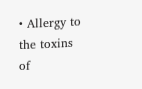• Allergy to the toxins of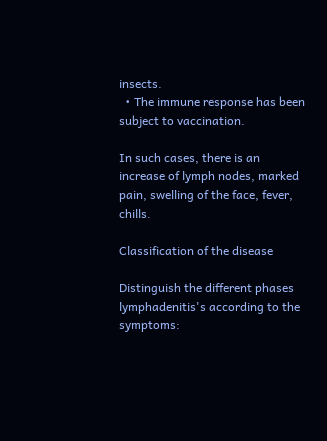insects.
  • The immune response has been subject to vaccination.

In such cases, there is an increase of lymph nodes, marked pain, swelling of the face, fever, chills.

Classification of the disease

Distinguish the different phases lymphadenitis's according to the symptoms: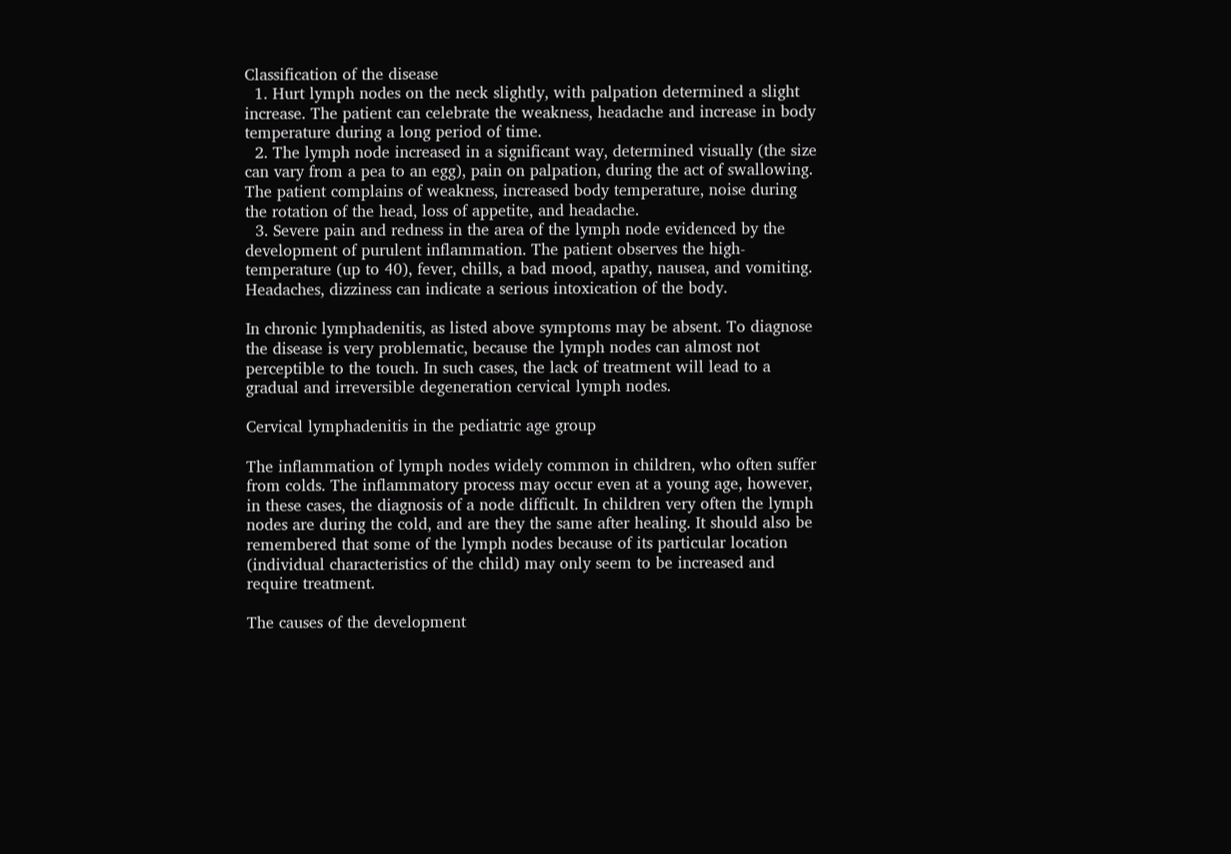Classification of the disease
  1. Hurt lymph nodes on the neck slightly, with palpation determined a slight increase. The patient can celebrate the weakness, headache and increase in body temperature during a long period of time.
  2. The lymph node increased in a significant way, determined visually (the size can vary from a pea to an egg), pain on palpation, during the act of swallowing. The patient complains of weakness, increased body temperature, noise during the rotation of the head, loss of appetite, and headache.
  3. Severe pain and redness in the area of the lymph node evidenced by the development of purulent inflammation. The patient observes the high-temperature (up to 40), fever, chills, a bad mood, apathy, nausea, and vomiting. Headaches, dizziness can indicate a serious intoxication of the body.

In chronic lymphadenitis, as listed above symptoms may be absent. To diagnose the disease is very problematic, because the lymph nodes can almost not perceptible to the touch. In such cases, the lack of treatment will lead to a gradual and irreversible degeneration cervical lymph nodes.

Cervical lymphadenitis in the pediatric age group

The inflammation of lymph nodes widely common in children, who often suffer from colds. The inflammatory process may occur even at a young age, however, in these cases, the diagnosis of a node difficult. In children very often the lymph nodes are during the cold, and are they the same after healing. It should also be remembered that some of the lymph nodes because of its particular location (individual characteristics of the child) may only seem to be increased and require treatment.

The causes of the development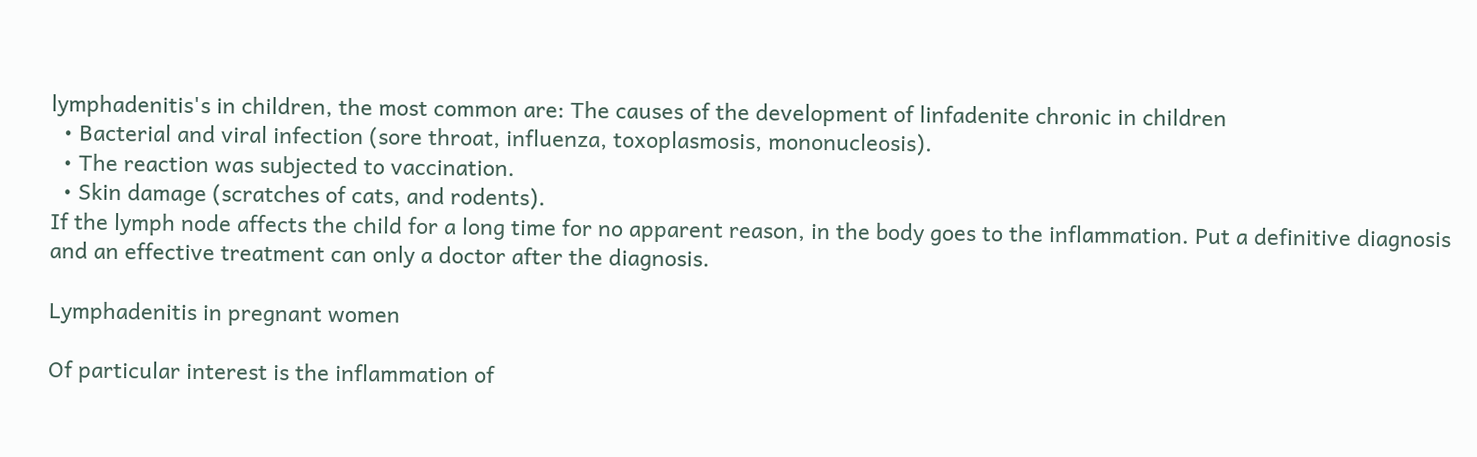lymphadenitis's in children, the most common are: The causes of the development of linfadenite chronic in children
  • Bacterial and viral infection (sore throat, influenza, toxoplasmosis, mononucleosis).
  • The reaction was subjected to vaccination.
  • Skin damage (scratches of cats, and rodents).
If the lymph node affects the child for a long time for no apparent reason, in the body goes to the inflammation. Put a definitive diagnosis and an effective treatment can only a doctor after the diagnosis.

Lymphadenitis in pregnant women

Of particular interest is the inflammation of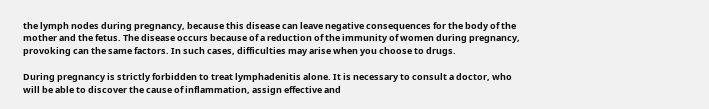the lymph nodes during pregnancy, because this disease can leave negative consequences for the body of the mother and the fetus. The disease occurs because of a reduction of the immunity of women during pregnancy, provoking can the same factors. In such cases, difficulties may arise when you choose to drugs.

During pregnancy is strictly forbidden to treat lymphadenitis alone. It is necessary to consult a doctor, who will be able to discover the cause of inflammation, assign effective and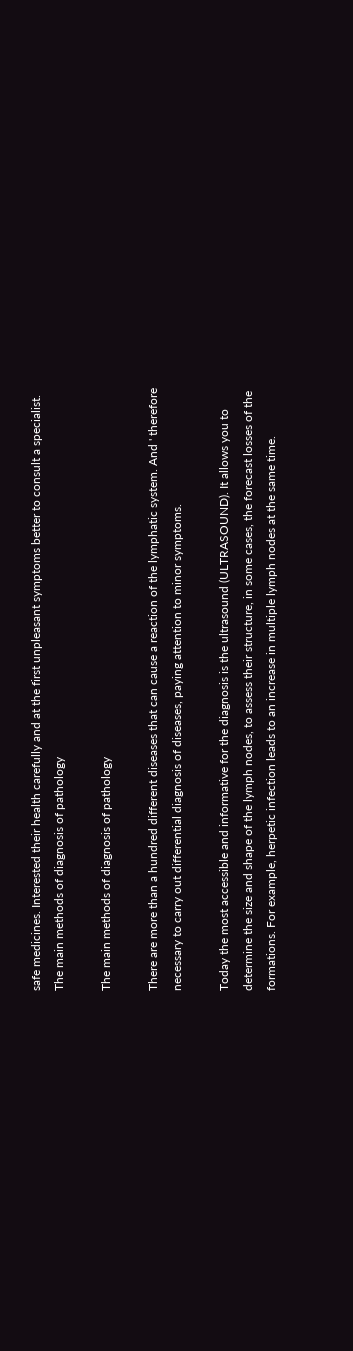safe medicines. Interested their health carefully and at the first unpleasant symptoms better to consult a specialist.
The main methods of diagnosis of pathology

The main methods of diagnosis of pathology

There are more than a hundred different diseases that can cause a reaction of the lymphatic system. And ' therefore necessary to carry out differential diagnosis of diseases, paying attention to minor symptoms.

Today the most accessible and informative for the diagnosis is the ultrasound (ULTRASOUND). It allows you to determine the size and shape of the lymph nodes, to assess their structure, in some cases, the forecast losses of the formations. For example, herpetic infection leads to an increase in multiple lymph nodes at the same time.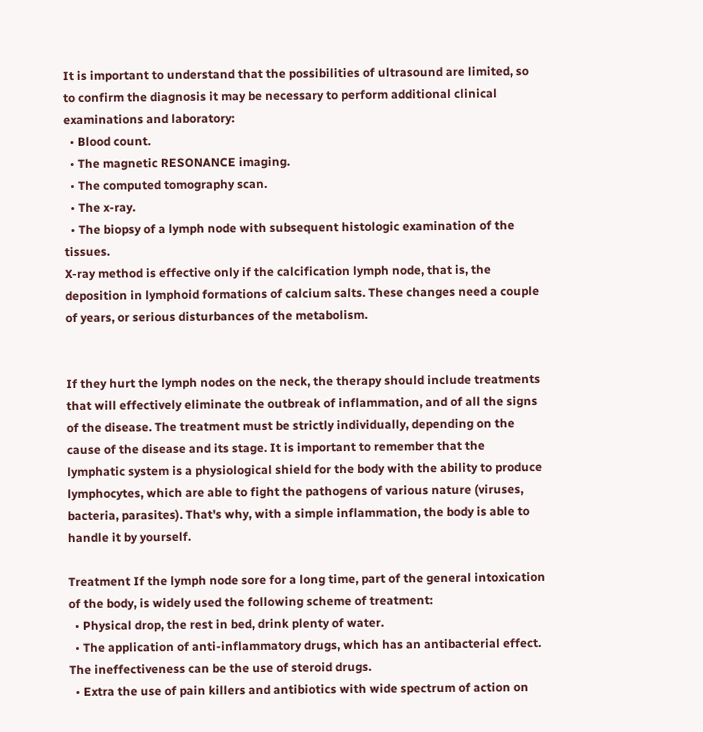It is important to understand that the possibilities of ultrasound are limited, so to confirm the diagnosis it may be necessary to perform additional clinical examinations and laboratory:
  • Blood count.
  • The magnetic RESONANCE imaging.
  • The computed tomography scan.
  • The x-ray.
  • The biopsy of a lymph node with subsequent histologic examination of the tissues.
X-ray method is effective only if the calcification lymph node, that is, the deposition in lymphoid formations of calcium salts. These changes need a couple of years, or serious disturbances of the metabolism.


If they hurt the lymph nodes on the neck, the therapy should include treatments that will effectively eliminate the outbreak of inflammation, and of all the signs of the disease. The treatment must be strictly individually, depending on the cause of the disease and its stage. It is important to remember that the lymphatic system is a physiological shield for the body with the ability to produce lymphocytes, which are able to fight the pathogens of various nature (viruses, bacteria, parasites). That's why, with a simple inflammation, the body is able to handle it by yourself.

Treatment If the lymph node sore for a long time, part of the general intoxication of the body, is widely used the following scheme of treatment:
  • Physical drop, the rest in bed, drink plenty of water.
  • The application of anti-inflammatory drugs, which has an antibacterial effect. The ineffectiveness can be the use of steroid drugs.
  • Extra the use of pain killers and antibiotics with wide spectrum of action on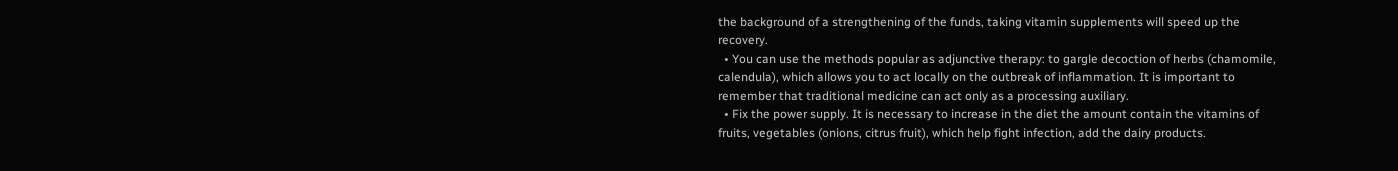the background of a strengthening of the funds, taking vitamin supplements will speed up the recovery.
  • You can use the methods popular as adjunctive therapy: to gargle decoction of herbs (chamomile, calendula), which allows you to act locally on the outbreak of inflammation. It is important to remember that traditional medicine can act only as a processing auxiliary.
  • Fix the power supply. It is necessary to increase in the diet the amount contain the vitamins of fruits, vegetables (onions, citrus fruit), which help fight infection, add the dairy products.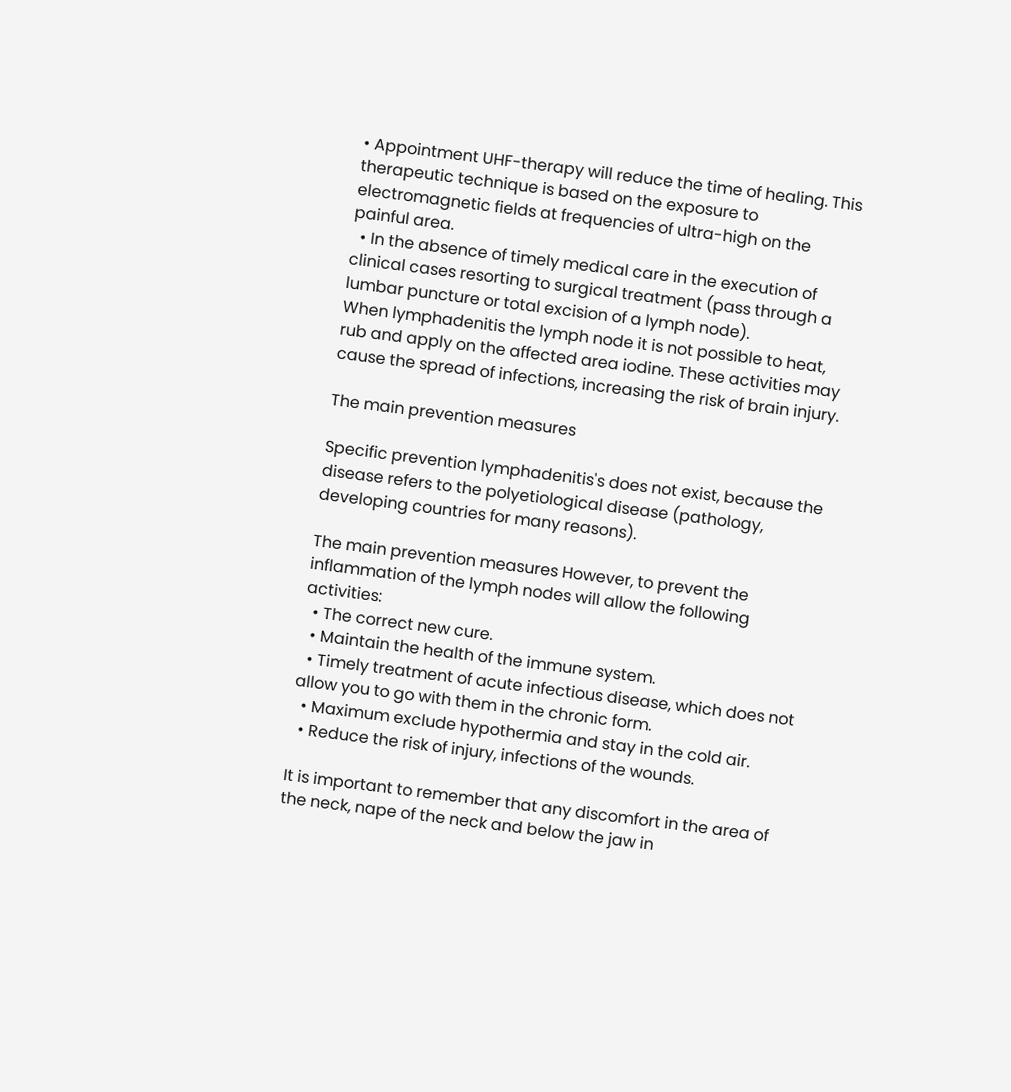• Appointment UHF-therapy will reduce the time of healing. This therapeutic technique is based on the exposure to electromagnetic fields at frequencies of ultra-high on the painful area.
  • In the absence of timely medical care in the execution of clinical cases resorting to surgical treatment (pass through a lumbar puncture or total excision of a lymph node).
When lymphadenitis the lymph node it is not possible to heat, rub and apply on the affected area iodine. These activities may cause the spread of infections, increasing the risk of brain injury.

The main prevention measures

Specific prevention lymphadenitis's does not exist, because the disease refers to the polyetiological disease (pathology, developing countries for many reasons).

The main prevention measures However, to prevent the inflammation of the lymph nodes will allow the following activities:
  • The correct new cure.
  • Maintain the health of the immune system.
  • Timely treatment of acute infectious disease, which does not allow you to go with them in the chronic form.
  • Maximum exclude hypothermia and stay in the cold air.
  • Reduce the risk of injury, infections of the wounds.

It is important to remember that any discomfort in the area of the neck, nape of the neck and below the jaw in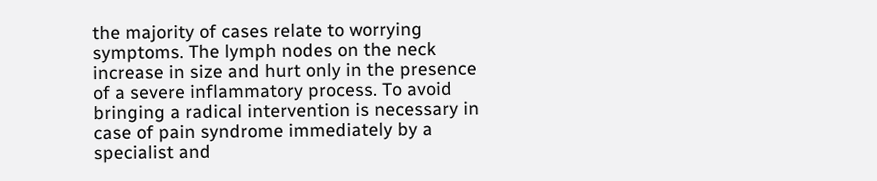the majority of cases relate to worrying symptoms. The lymph nodes on the neck increase in size and hurt only in the presence of a severe inflammatory process. To avoid bringing a radical intervention is necessary in case of pain syndrome immediately by a specialist and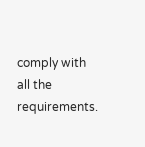comply with all the requirements.